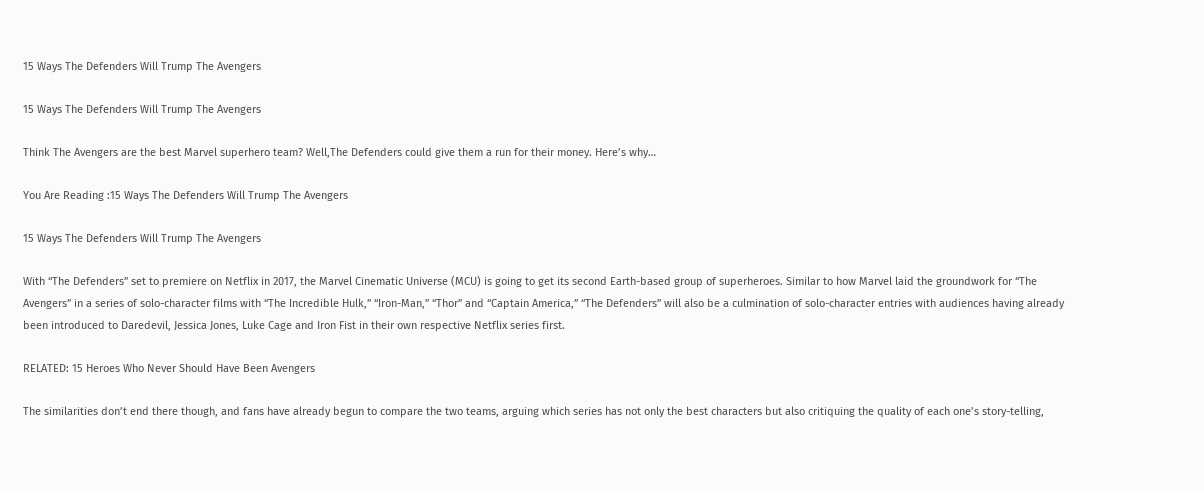15 Ways The Defenders Will Trump The Avengers

15 Ways The Defenders Will Trump The Avengers

Think The Avengers are the best Marvel superhero team? Well,The Defenders could give them a run for their money. Here’s why…

You Are Reading :15 Ways The Defenders Will Trump The Avengers

15 Ways The Defenders Will Trump The Avengers

With “The Defenders” set to premiere on Netflix in 2017, the Marvel Cinematic Universe (MCU) is going to get its second Earth-based group of superheroes. Similar to how Marvel laid the groundwork for “The Avengers” in a series of solo-character films with “The Incredible Hulk,” “Iron-Man,” “Thor” and “Captain America,” “The Defenders” will also be a culmination of solo-character entries with audiences having already been introduced to Daredevil, Jessica Jones, Luke Cage and Iron Fist in their own respective Netflix series first.

RELATED: 15 Heroes Who Never Should Have Been Avengers

The similarities don’t end there though, and fans have already begun to compare the two teams, arguing which series has not only the best characters but also critiquing the quality of each one’s story-telling,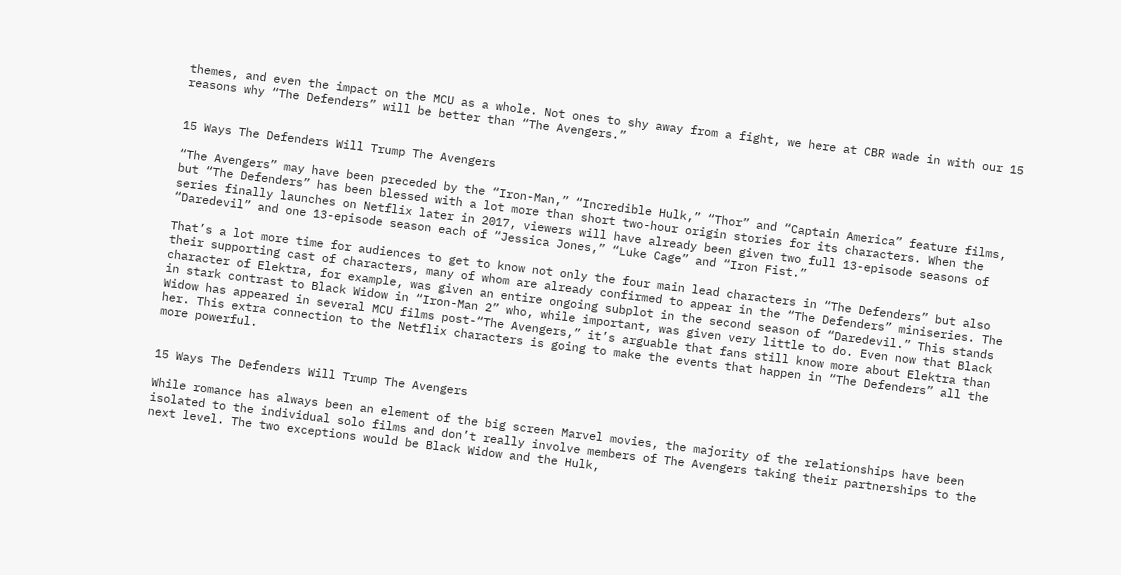themes, and even the impact on the MCU as a whole. Not ones to shy away from a fight, we here at CBR wade in with our 15 reasons why “The Defenders” will be better than “The Avengers.”


15 Ways The Defenders Will Trump The Avengers

“The Avengers” may have been preceded by the “Iron-Man,” “Incredible Hulk,” “Thor” and “Captain America” feature films, but “The Defenders” has been blessed with a lot more than short two-hour origin stories for its characters. When the series finally launches on Netflix later in 2017, viewers will have already been given two full 13-episode seasons of “Daredevil” and one 13-episode season each of “Jessica Jones,” “Luke Cage” and “Iron Fist.”

That’s a lot more time for audiences to get to know not only the four main lead characters in “The Defenders” but also their supporting cast of characters, many of whom are already confirmed to appear in the “The Defenders” miniseries. The character of Elektra, for example, was given an entire ongoing subplot in the second season of “Daredevil.” This stands in stark contrast to Black Widow in “Iron-Man 2” who, while important, was given very little to do. Even now that Black Widow has appeared in several MCU films post-“The Avengers,” it’s arguable that fans still know more about Elektra than her. This extra connection to the Netflix characters is going to make the events that happen in “The Defenders” all the more powerful.


15 Ways The Defenders Will Trump The Avengers

While romance has always been an element of the big screen Marvel movies, the majority of the relationships have been isolated to the individual solo films and don’t really involve members of The Avengers taking their partnerships to the next level. The two exceptions would be Black Widow and the Hulk,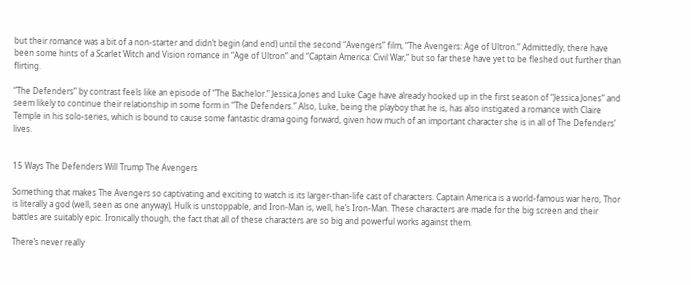but their romance was a bit of a non-starter and didn’t begin (and end) until the second “Avengers” film, “The Avengers: Age of Ultron.” Admittedly, there have been some hints of a Scarlet Witch and Vision romance in “Age of Ultron” and “Captain America: Civil War,” but so far these have yet to be fleshed out further than flirting.

“The Defenders” by contrast feels like an episode of “The Bachelor.” Jessica Jones and Luke Cage have already hooked up in the first season of “Jessica Jones” and seem likely to continue their relationship in some form in “The Defenders.” Also, Luke, being the playboy that he is, has also instigated a romance with Claire Temple in his solo-series, which is bound to cause some fantastic drama going forward, given how much of an important character she is in all of The Defenders’ lives.


15 Ways The Defenders Will Trump The Avengers

Something that makes The Avengers so captivating and exciting to watch is its larger-than-life cast of characters. Captain America is a world-famous war hero, Thor is literally a god (well, seen as one anyway), Hulk is unstoppable, and Iron-Man is, well, he’s Iron-Man. These characters are made for the big screen and their battles are suitably epic. Ironically though, the fact that all of these characters are so big and powerful works against them.

There’s never really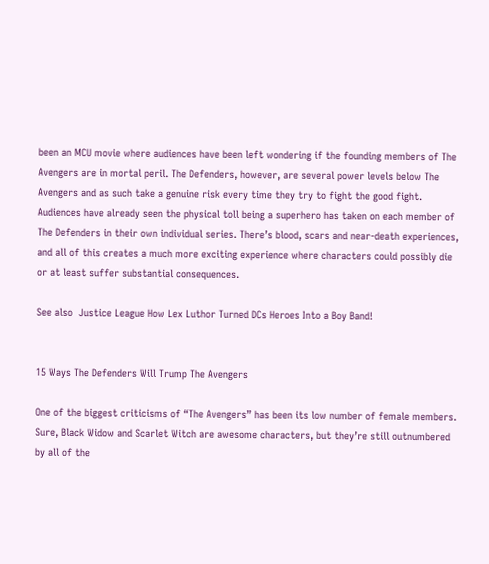been an MCU movie where audiences have been left wondering if the founding members of The Avengers are in mortal peril. The Defenders, however, are several power levels below The Avengers and as such take a genuine risk every time they try to fight the good fight. Audiences have already seen the physical toll being a superhero has taken on each member of The Defenders in their own individual series. There’s blood, scars and near-death experiences, and all of this creates a much more exciting experience where characters could possibly die or at least suffer substantial consequences.

See also  Justice League How Lex Luthor Turned DCs Heroes Into a Boy Band!


15 Ways The Defenders Will Trump The Avengers

One of the biggest criticisms of “The Avengers” has been its low number of female members. Sure, Black Widow and Scarlet Witch are awesome characters, but they’re still outnumbered by all of the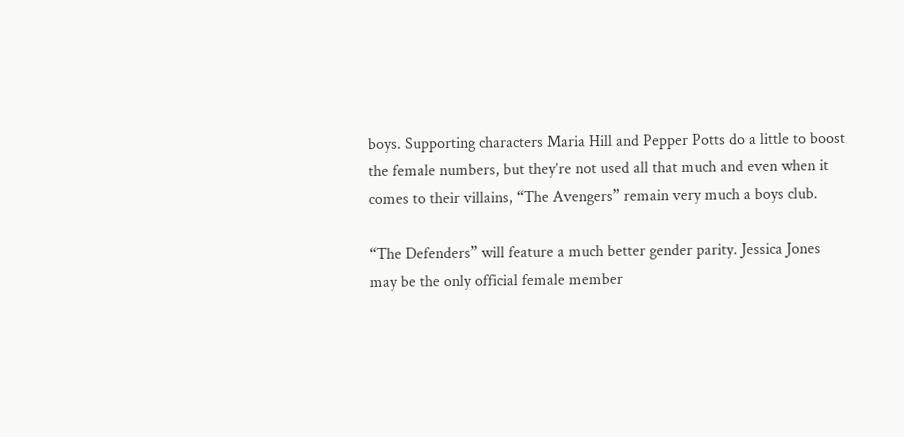boys. Supporting characters Maria Hill and Pepper Potts do a little to boost the female numbers, but they’re not used all that much and even when it comes to their villains, “The Avengers” remain very much a boys club.

“The Defenders” will feature a much better gender parity. Jessica Jones may be the only official female member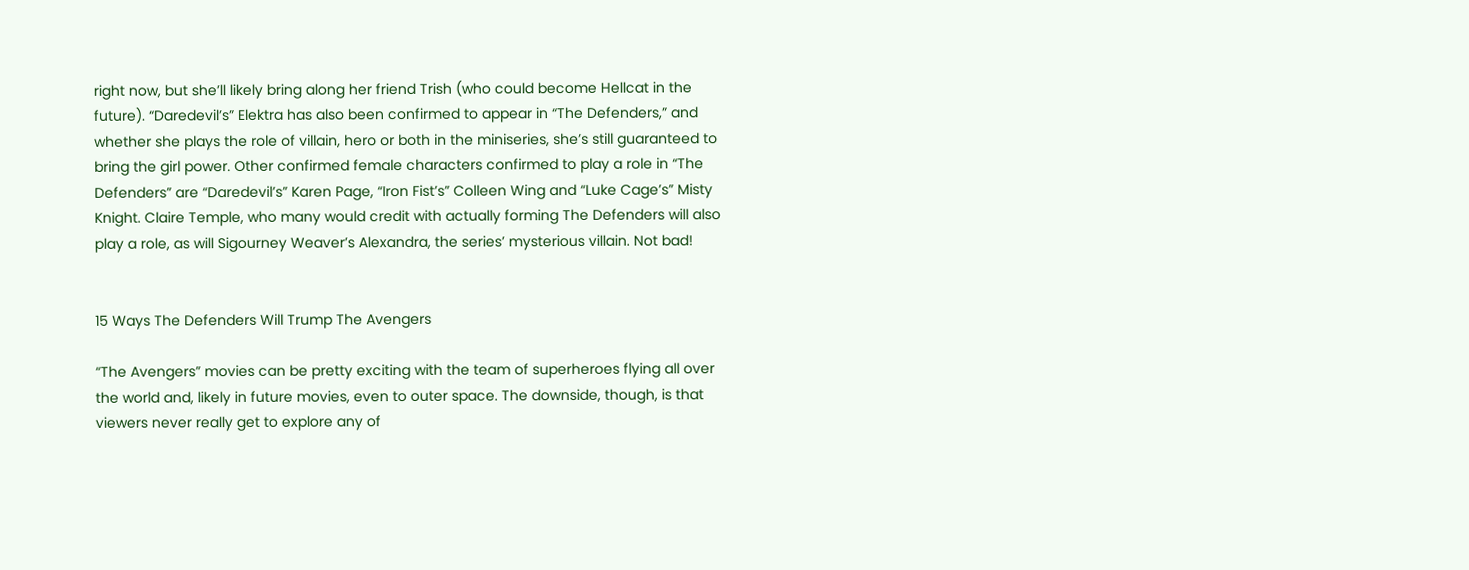right now, but she’ll likely bring along her friend Trish (who could become Hellcat in the future). “Daredevil’s” Elektra has also been confirmed to appear in “The Defenders,” and whether she plays the role of villain, hero or both in the miniseries, she’s still guaranteed to bring the girl power. Other confirmed female characters confirmed to play a role in “The Defenders” are “Daredevil’s” Karen Page, “Iron Fist’s” Colleen Wing and “Luke Cage’s” Misty Knight. Claire Temple, who many would credit with actually forming The Defenders will also play a role, as will Sigourney Weaver’s Alexandra, the series’ mysterious villain. Not bad!


15 Ways The Defenders Will Trump The Avengers

“The Avengers” movies can be pretty exciting with the team of superheroes flying all over the world and, likely in future movies, even to outer space. The downside, though, is that viewers never really get to explore any of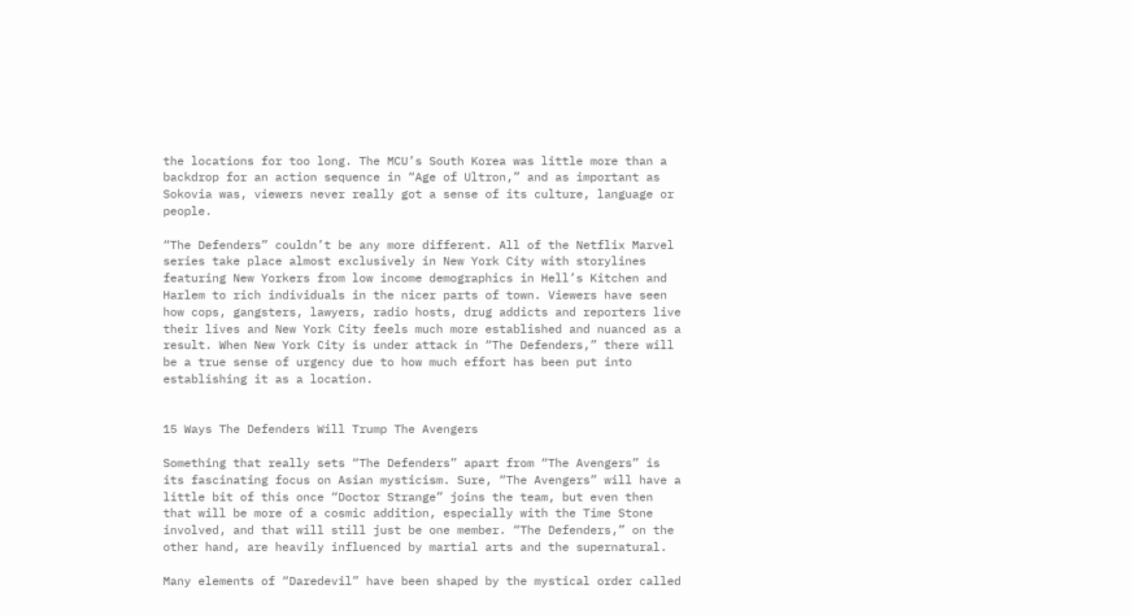the locations for too long. The MCU’s South Korea was little more than a backdrop for an action sequence in “Age of Ultron,” and as important as Sokovia was, viewers never really got a sense of its culture, language or people.

“The Defenders” couldn’t be any more different. All of the Netflix Marvel series take place almost exclusively in New York City with storylines featuring New Yorkers from low income demographics in Hell’s Kitchen and Harlem to rich individuals in the nicer parts of town. Viewers have seen how cops, gangsters, lawyers, radio hosts, drug addicts and reporters live their lives and New York City feels much more established and nuanced as a result. When New York City is under attack in “The Defenders,” there will be a true sense of urgency due to how much effort has been put into establishing it as a location.


15 Ways The Defenders Will Trump The Avengers

Something that really sets “The Defenders” apart from “The Avengers” is its fascinating focus on Asian mysticism. Sure, “The Avengers” will have a little bit of this once “Doctor Strange” joins the team, but even then that will be more of a cosmic addition, especially with the Time Stone involved, and that will still just be one member. “The Defenders,” on the other hand, are heavily influenced by martial arts and the supernatural.

Many elements of “Daredevil” have been shaped by the mystical order called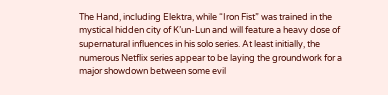The Hand, including Elektra, while “Iron Fist” was trained in the mystical hidden city of K’un-Lun and will feature a heavy dose of supernatural influences in his solo series. At least initially, the numerous Netflix series appear to be laying the groundwork for a major showdown between some evil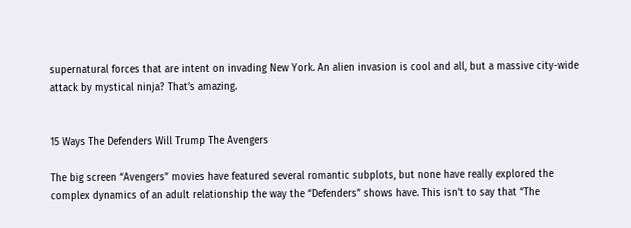supernatural forces that are intent on invading New York. An alien invasion is cool and all, but a massive city-wide attack by mystical ninja? That’s amazing.


15 Ways The Defenders Will Trump The Avengers

The big screen “Avengers” movies have featured several romantic subplots, but none have really explored the complex dynamics of an adult relationship the way the “Defenders” shows have. This isn’t to say that “The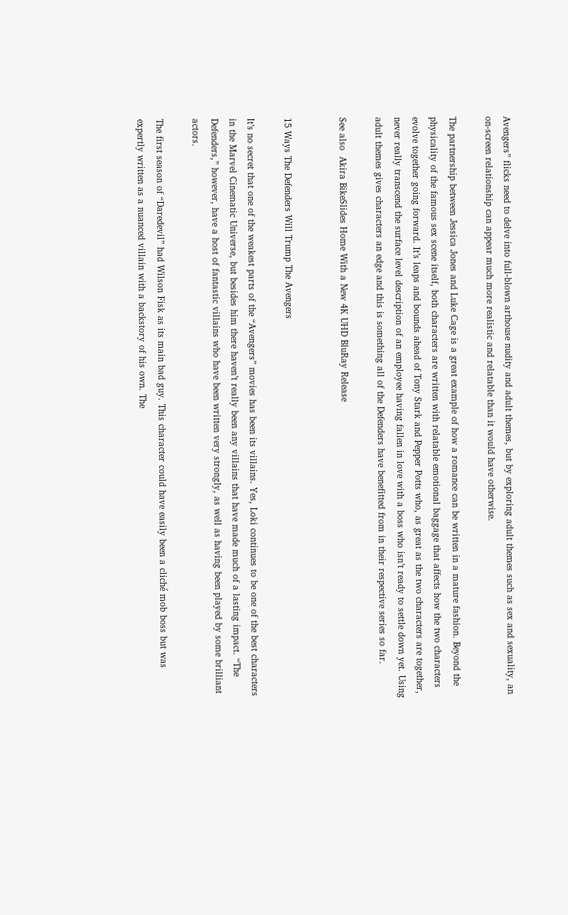Avengers” flicks need to delve into full-blown arthouse nudity and adult themes, but by exploring adult themes such as sex and sexuality, an on-screen relationship can appear much more realistic and relatable than it would have otherwise.

The partnership between Jessica Jones and Luke Cage is a great example of how a romance can be written in a mature fashion. Beyond the physicality of the famous sex scene itself, both characters are written with relatable emotional baggage that affects how the two characters evolve together going forward. It’s leaps and bounds ahead of Tony Stark and Pepper Potts who, as great as the two characters are together, never really transcend the surface level description of an employee having fallen in love with a boss who isn’t ready to settle down yet. Using adult themes gives characters an edge and this is something all of the Defenders have benefitted from in their respective series so far.

See also  Akira BikeSlides Home With a New 4K UHD BluRay Release


15 Ways The Defenders Will Trump The Avengers

It’s no secret that one of the weakest parts of the “Avengers” movies has been its villains. Yes, Loki continues to be one of the best characters in the Marvel Cinematic Universe, but besides him there haven’t really been any villains that have made much of a lasting impact. “The Defenders,” however, have a host of fantastic villains who have been written very strongly, as well as having been played by some brilliant actors.

The first season of “Daredevil” had Wilson Fisk as its main bad guy. This character could have easily been a cliché mob boss but was expertly written as a nuanced villain with a backstory of his own. The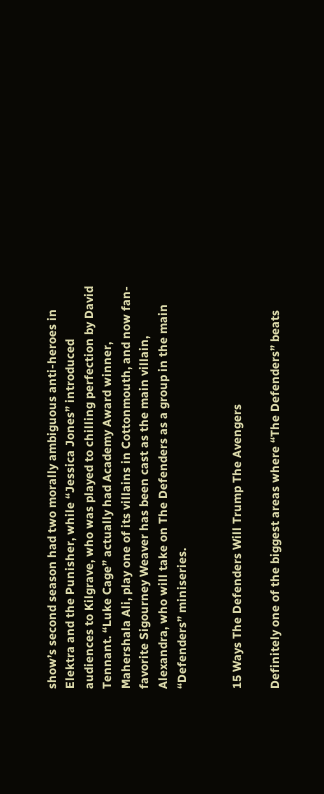show’s second season had two morally ambiguous anti-heroes in Elektra and the Punisher, while “Jessica Jones” introduced audiences to Kilgrave, who was played to chilling perfection by David Tennant. “Luke Cage” actually had Academy Award winner, Mahershala Ali, play one of its villains in Cottonmouth, and now fan-favorite Sigourney Weaver has been cast as the main villain, Alexandra, who will take on The Defenders as a group in the main “Defenders” miniseries.


15 Ways The Defenders Will Trump The Avengers

Definitely one of the biggest areas where “The Defenders” beats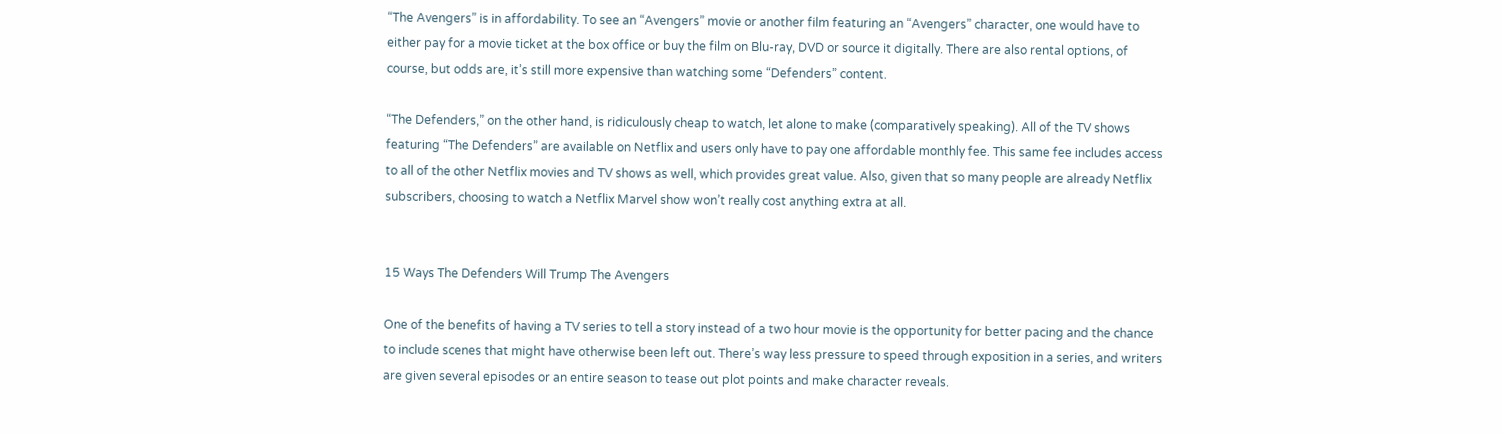“The Avengers” is in affordability. To see an “Avengers” movie or another film featuring an “Avengers” character, one would have to either pay for a movie ticket at the box office or buy the film on Blu-ray, DVD or source it digitally. There are also rental options, of course, but odds are, it’s still more expensive than watching some “Defenders” content.

“The Defenders,” on the other hand, is ridiculously cheap to watch, let alone to make (comparatively speaking). All of the TV shows featuring “The Defenders” are available on Netflix and users only have to pay one affordable monthly fee. This same fee includes access to all of the other Netflix movies and TV shows as well, which provides great value. Also, given that so many people are already Netflix subscribers, choosing to watch a Netflix Marvel show won’t really cost anything extra at all.


15 Ways The Defenders Will Trump The Avengers

One of the benefits of having a TV series to tell a story instead of a two hour movie is the opportunity for better pacing and the chance to include scenes that might have otherwise been left out. There’s way less pressure to speed through exposition in a series, and writers are given several episodes or an entire season to tease out plot points and make character reveals.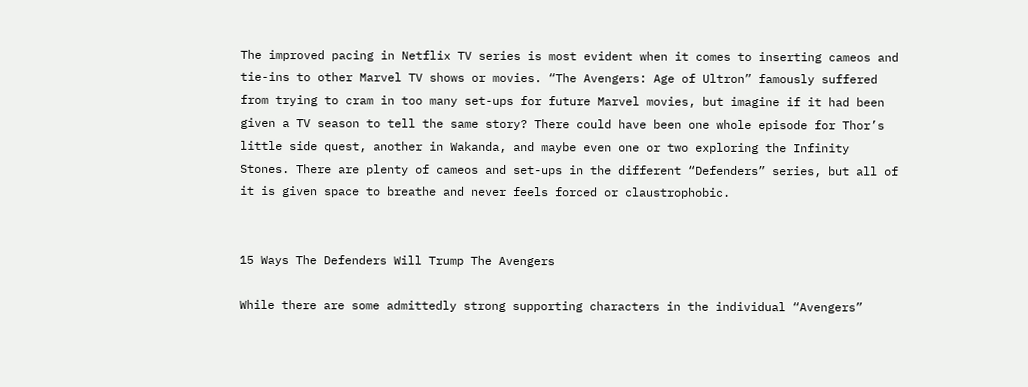The improved pacing in Netflix TV series is most evident when it comes to inserting cameos and tie-ins to other Marvel TV shows or movies. “The Avengers: Age of Ultron” famously suffered from trying to cram in too many set-ups for future Marvel movies, but imagine if it had been given a TV season to tell the same story? There could have been one whole episode for Thor’s little side quest, another in Wakanda, and maybe even one or two exploring the Infinity Stones. There are plenty of cameos and set-ups in the different “Defenders” series, but all of it is given space to breathe and never feels forced or claustrophobic.


15 Ways The Defenders Will Trump The Avengers

While there are some admittedly strong supporting characters in the individual “Avengers”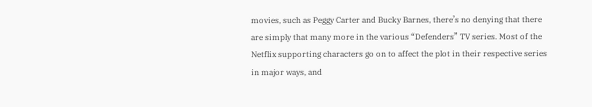movies, such as Peggy Carter and Bucky Barnes, there’s no denying that there are simply that many more in the various “Defenders” TV series. Most of the Netflix supporting characters go on to affect the plot in their respective series in major ways, and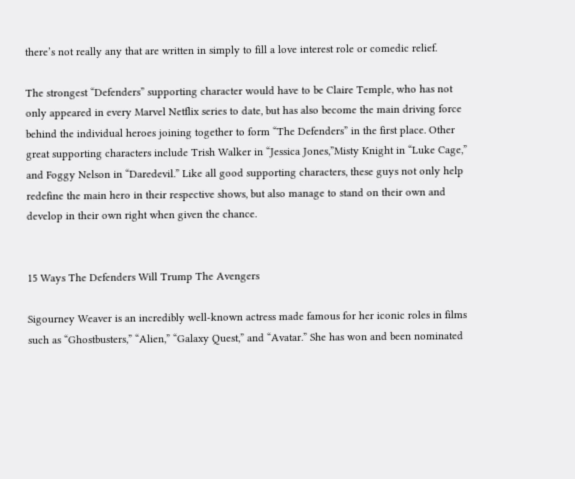there’s not really any that are written in simply to fill a love interest role or comedic relief.

The strongest “Defenders” supporting character would have to be Claire Temple, who has not only appeared in every Marvel Netflix series to date, but has also become the main driving force behind the individual heroes joining together to form “The Defenders” in the first place. Other great supporting characters include Trish Walker in “Jessica Jones,”Misty Knight in “Luke Cage,” and Foggy Nelson in “Daredevil.” Like all good supporting characters, these guys not only help redefine the main hero in their respective shows, but also manage to stand on their own and develop in their own right when given the chance.


15 Ways The Defenders Will Trump The Avengers

Sigourney Weaver is an incredibly well-known actress made famous for her iconic roles in films such as “Ghostbusters,” “Alien,” “Galaxy Quest,” and “Avatar.” She has won and been nominated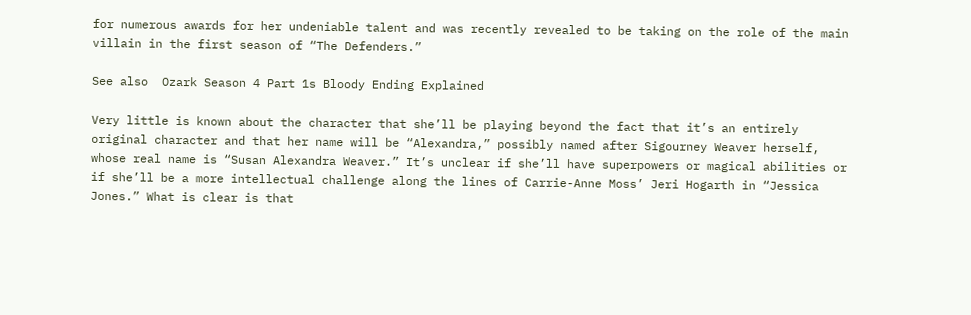for numerous awards for her undeniable talent and was recently revealed to be taking on the role of the main villain in the first season of “The Defenders.”

See also  Ozark Season 4 Part 1s Bloody Ending Explained

Very little is known about the character that she’ll be playing beyond the fact that it’s an entirely original character and that her name will be “Alexandra,” possibly named after Sigourney Weaver herself, whose real name is “Susan Alexandra Weaver.” It’s unclear if she’ll have superpowers or magical abilities or if she’ll be a more intellectual challenge along the lines of Carrie-Anne Moss’ Jeri Hogarth in “Jessica Jones.” What is clear is that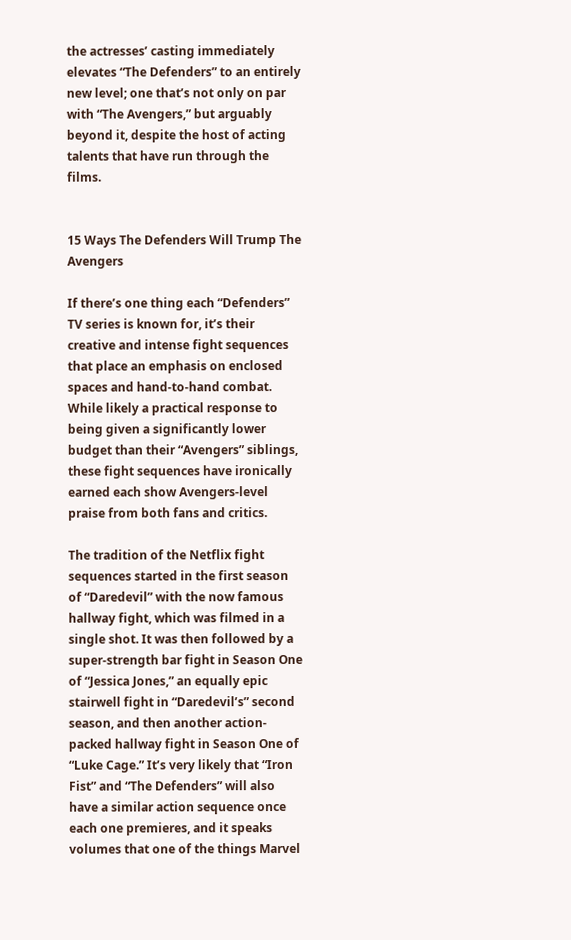the actresses’ casting immediately elevates “The Defenders” to an entirely new level; one that’s not only on par with “The Avengers,” but arguably beyond it, despite the host of acting talents that have run through the films.


15 Ways The Defenders Will Trump The Avengers

If there’s one thing each “Defenders” TV series is known for, it’s their creative and intense fight sequences that place an emphasis on enclosed spaces and hand-to-hand combat. While likely a practical response to being given a significantly lower budget than their “Avengers” siblings, these fight sequences have ironically earned each show Avengers-level praise from both fans and critics.

The tradition of the Netflix fight sequences started in the first season of “Daredevil” with the now famous hallway fight, which was filmed in a single shot. It was then followed by a super-strength bar fight in Season One of “Jessica Jones,” an equally epic stairwell fight in “Daredevil’s” second season, and then another action-packed hallway fight in Season One of “Luke Cage.” It’s very likely that “Iron Fist” and “The Defenders” will also have a similar action sequence once each one premieres, and it speaks volumes that one of the things Marvel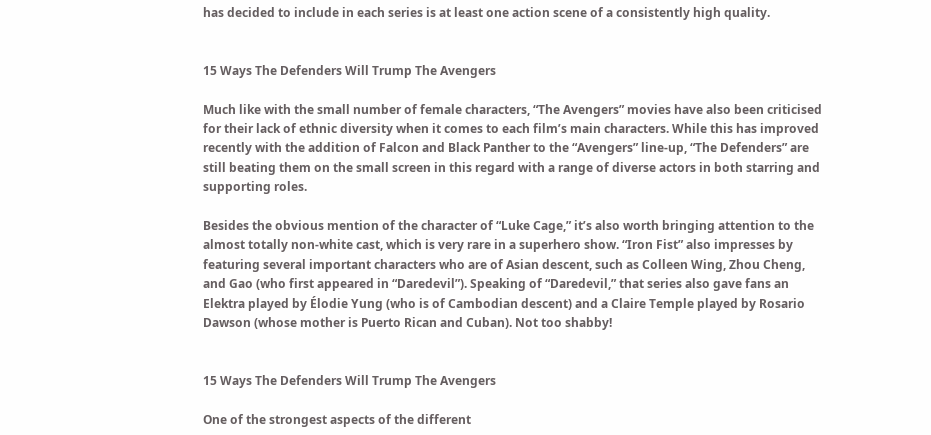has decided to include in each series is at least one action scene of a consistently high quality.


15 Ways The Defenders Will Trump The Avengers

Much like with the small number of female characters, “The Avengers” movies have also been criticised for their lack of ethnic diversity when it comes to each film’s main characters. While this has improved recently with the addition of Falcon and Black Panther to the “Avengers” line-up, “The Defenders” are still beating them on the small screen in this regard with a range of diverse actors in both starring and supporting roles.

Besides the obvious mention of the character of “Luke Cage,” it’s also worth bringing attention to the almost totally non-white cast, which is very rare in a superhero show. “Iron Fist” also impresses by featuring several important characters who are of Asian descent, such as Colleen Wing, Zhou Cheng, and Gao (who first appeared in “Daredevil”). Speaking of “Daredevil,” that series also gave fans an Elektra played by Élodie Yung (who is of Cambodian descent) and a Claire Temple played by Rosario Dawson (whose mother is Puerto Rican and Cuban). Not too shabby!


15 Ways The Defenders Will Trump The Avengers

One of the strongest aspects of the different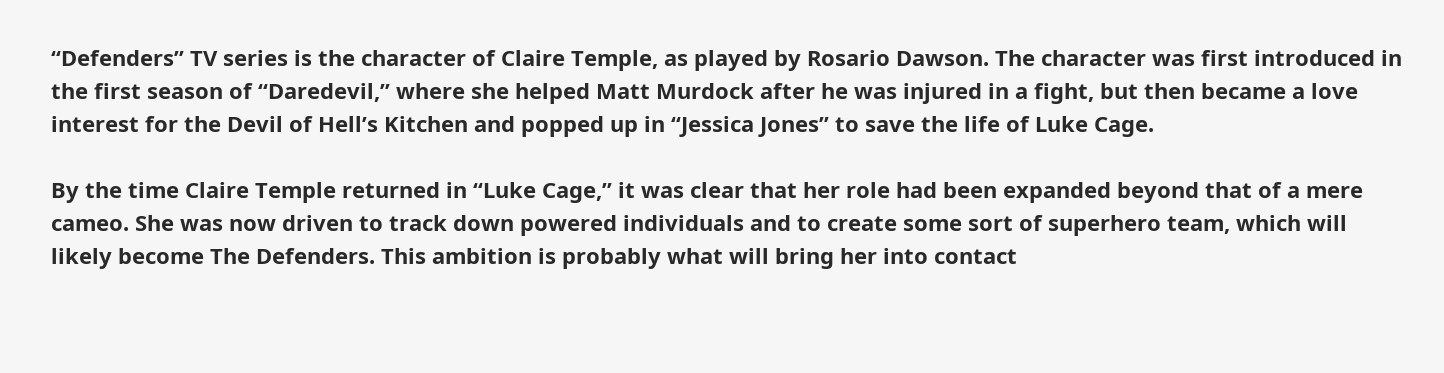“Defenders” TV series is the character of Claire Temple, as played by Rosario Dawson. The character was first introduced in the first season of “Daredevil,” where she helped Matt Murdock after he was injured in a fight, but then became a love interest for the Devil of Hell’s Kitchen and popped up in “Jessica Jones” to save the life of Luke Cage.

By the time Claire Temple returned in “Luke Cage,” it was clear that her role had been expanded beyond that of a mere cameo. She was now driven to track down powered individuals and to create some sort of superhero team, which will likely become The Defenders. This ambition is probably what will bring her into contact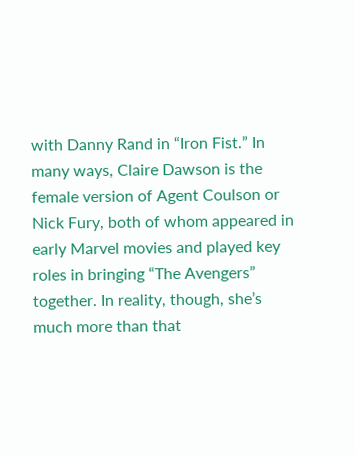with Danny Rand in “Iron Fist.” In many ways, Claire Dawson is the female version of Agent Coulson or Nick Fury, both of whom appeared in early Marvel movies and played key roles in bringing “The Avengers” together. In reality, though, she’s much more than that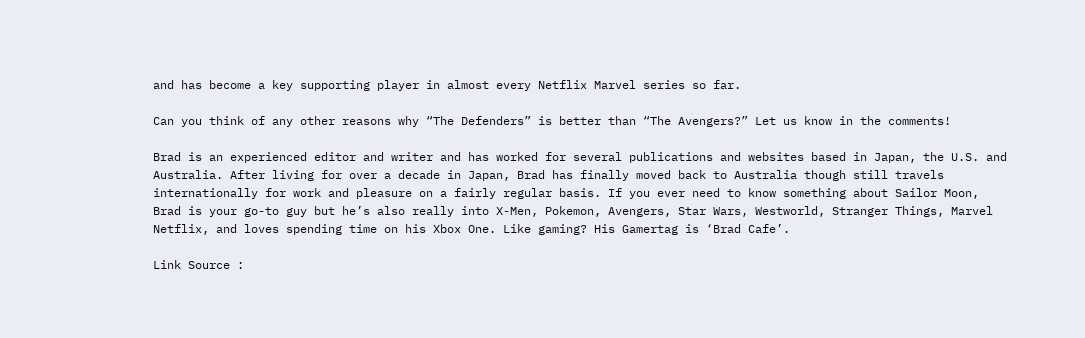and has become a key supporting player in almost every Netflix Marvel series so far.

Can you think of any other reasons why “The Defenders” is better than “The Avengers?” Let us know in the comments!

Brad is an experienced editor and writer and has worked for several publications and websites based in Japan, the U.S. and Australia. After living for over a decade in Japan, Brad has finally moved back to Australia though still travels internationally for work and pleasure on a fairly regular basis. If you ever need to know something about Sailor Moon, Brad is your go-to guy but he’s also really into X-Men, Pokemon, Avengers, Star Wars, Westworld, Stranger Things, Marvel Netflix, and loves spending time on his Xbox One. Like gaming? His Gamertag is ‘Brad Cafe’.

Link Source :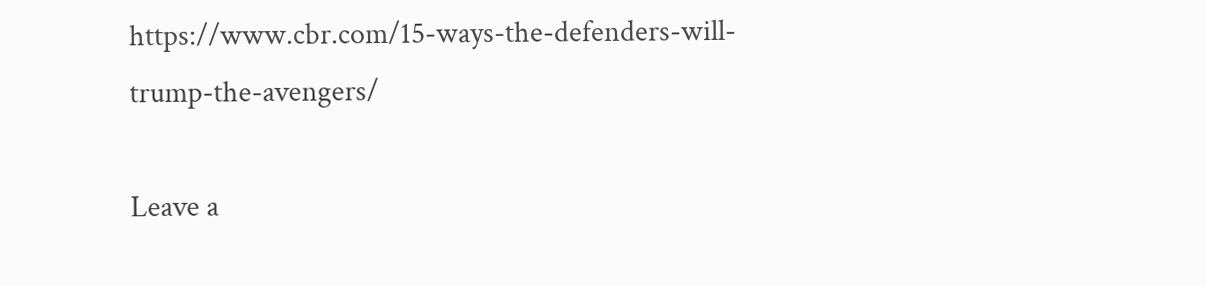https://www.cbr.com/15-ways-the-defenders-will-trump-the-avengers/

Leave a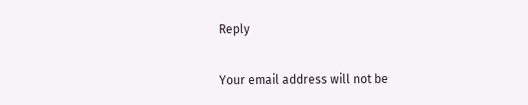Reply

Your email address will not be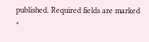published. Required fields are marked *